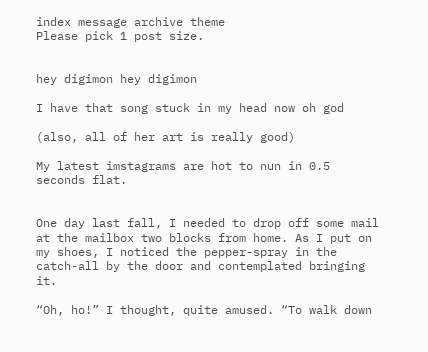index message archive theme
Please pick 1 post size.


hey digimon hey digimon

I have that song stuck in my head now oh god

(also, all of her art is really good)

My latest imstagrams are hot to nun in 0.5 seconds flat.


One day last fall, I needed to drop off some mail at the mailbox two blocks from home. As I put on my shoes, I noticed the pepper-spray in the catch-all by the door and contemplated bringing it.

“Oh, ho!” I thought, quite amused. “To walk down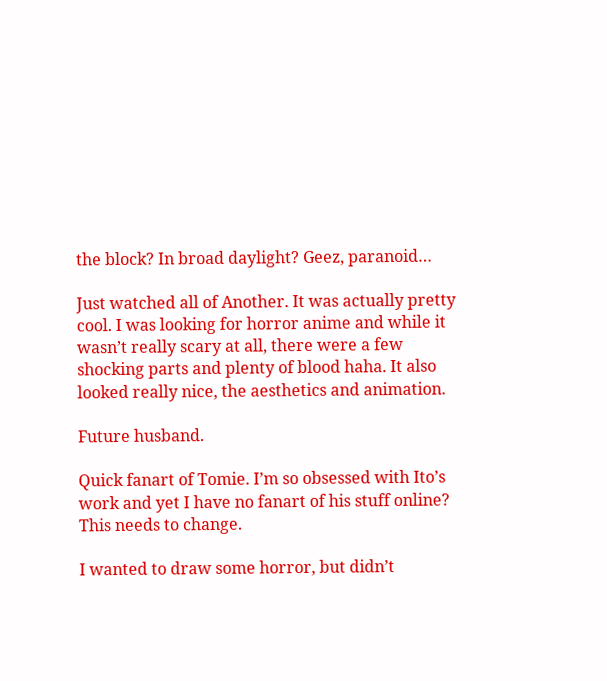the block? In broad daylight? Geez, paranoid…

Just watched all of Another. It was actually pretty cool. I was looking for horror anime and while it wasn’t really scary at all, there were a few shocking parts and plenty of blood haha. It also looked really nice, the aesthetics and animation.

Future husband.

Quick fanart of Tomie. I’m so obsessed with Ito’s work and yet I have no fanart of his stuff online? This needs to change.

I wanted to draw some horror, but didn’t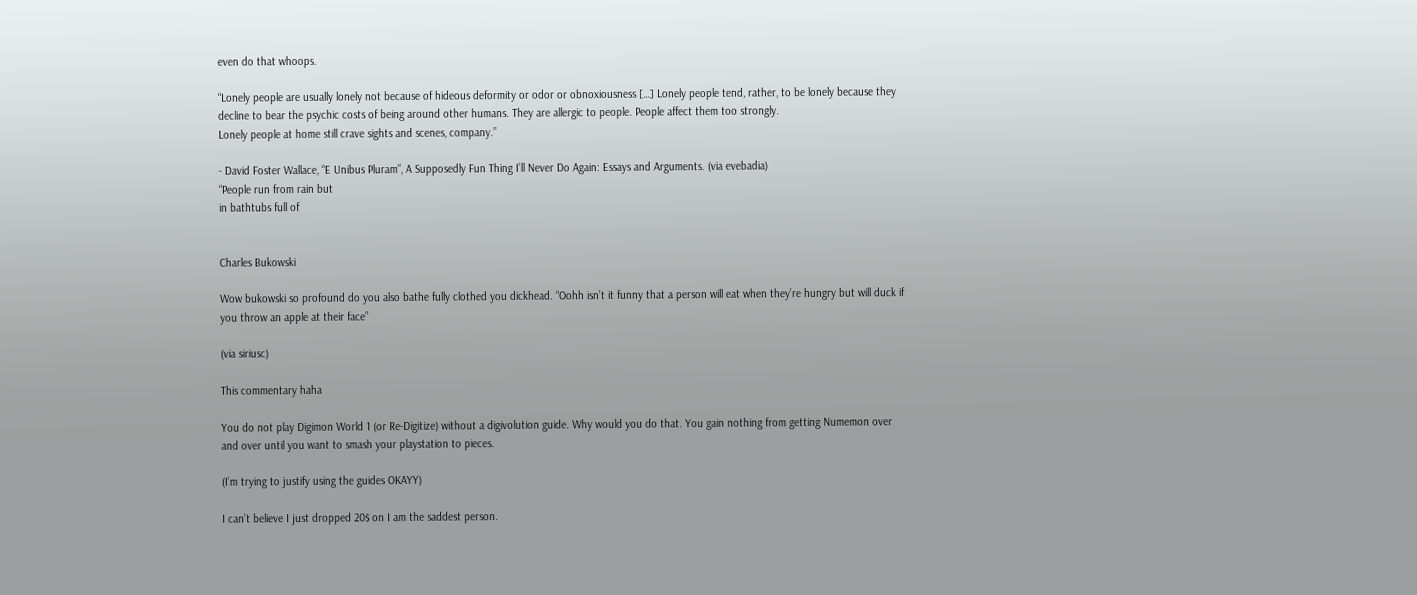even do that whoops.

“Lonely people are usually lonely not because of hideous deformity or odor or obnoxiousness […] Lonely people tend, rather, to be lonely because they decline to bear the psychic costs of being around other humans. They are allergic to people. People affect them too strongly.
Lonely people at home still crave sights and scenes, company.”

- David Foster Wallace, “E Unibus Pluram”, A Supposedly Fun Thing I’ll Never Do Again: Essays and Arguments. (via evebadia)
“People run from rain but
in bathtubs full of


Charles Bukowski

Wow bukowski so profound do you also bathe fully clothed you dickhead. “Oohh isn’t it funny that a person will eat when they’re hungry but will duck if you throw an apple at their face”

(via siriusc)

This commentary haha

You do not play Digimon World 1 (or Re-Digitize) without a digivolution guide. Why would you do that. You gain nothing from getting Numemon over and over until you want to smash your playstation to pieces.

(I’m trying to justify using the guides OKAYY)

I can’t believe I just dropped 20$ on I am the saddest person.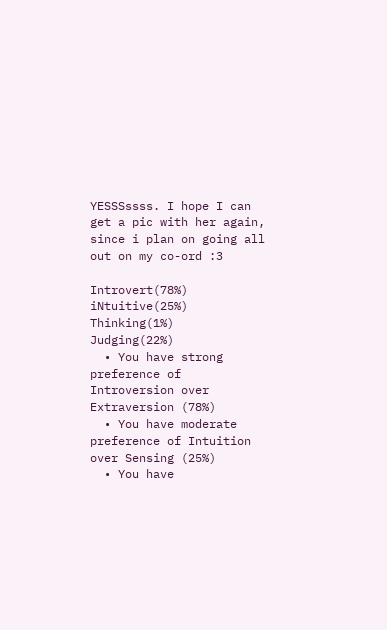YESSSssss. I hope I can get a pic with her again, since i plan on going all out on my co-ord :3

Introvert(78%)  iNtuitive(25%)  Thinking(1%)  Judging(22%)
  • You have strong preference of Introversion over Extraversion (78%)
  • You have moderate preference of Intuition over Sensing (25%)
  • You have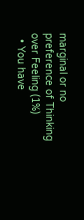marginal or no preference of Thinking over Feeling (1%)
  • You have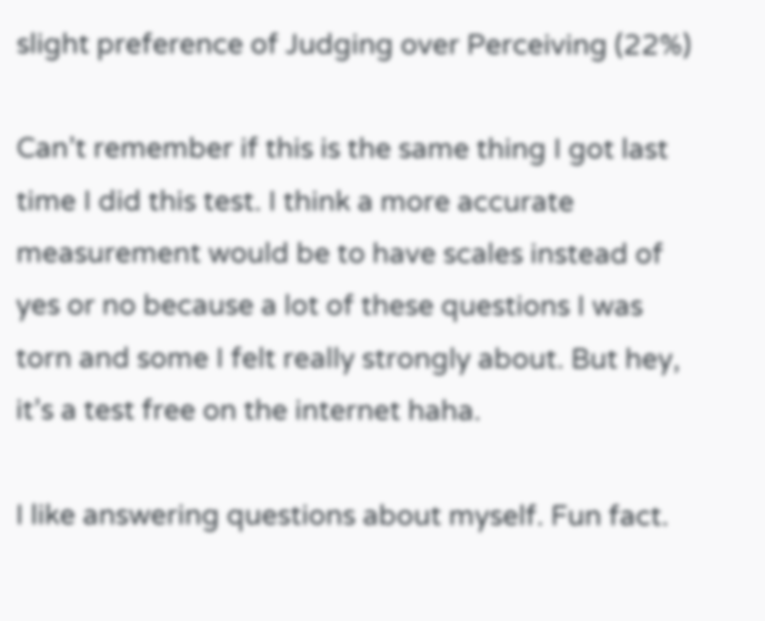slight preference of Judging over Perceiving (22%)

Can’t remember if this is the same thing I got last time I did this test. I think a more accurate measurement would be to have scales instead of yes or no because a lot of these questions I was torn and some I felt really strongly about. But hey, it’s a test free on the internet haha.

I like answering questions about myself. Fun fact.